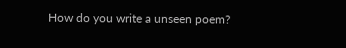How do you write a unseen poem?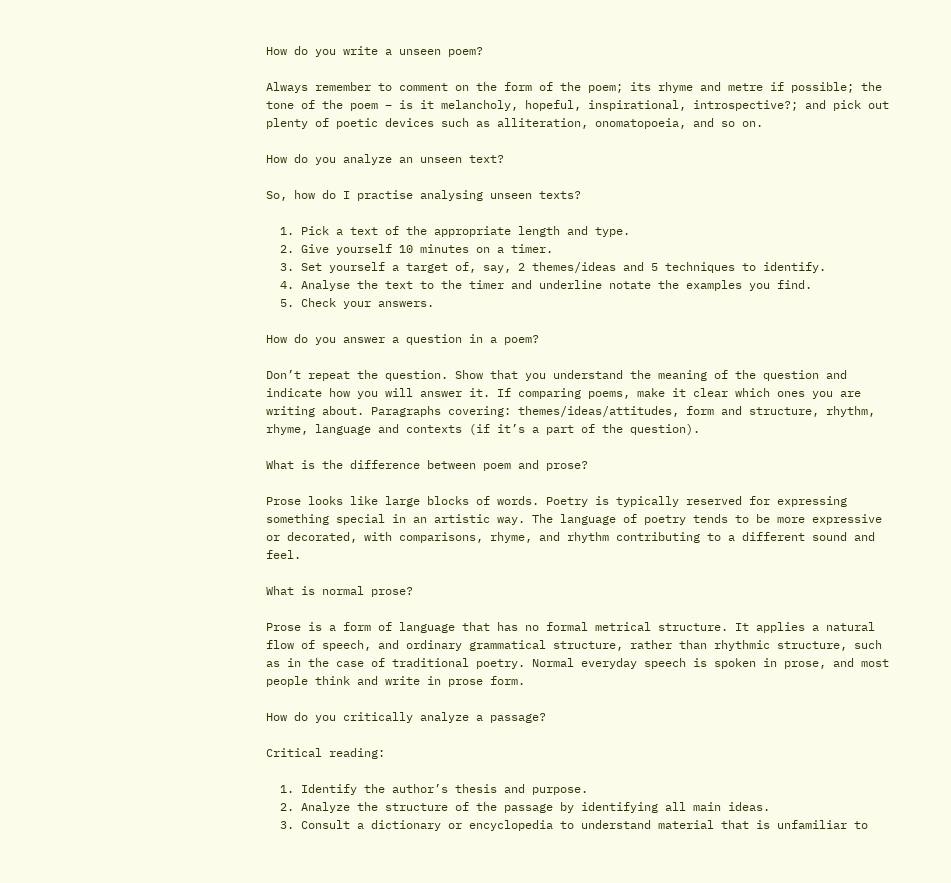How do you write a unseen poem?

Always remember to comment on the form of the poem; its rhyme and metre if possible; the tone of the poem – is it melancholy, hopeful, inspirational, introspective?; and pick out plenty of poetic devices such as alliteration, onomatopoeia, and so on.

How do you analyze an unseen text?

So, how do I practise analysing unseen texts?

  1. Pick a text of the appropriate length and type.
  2. Give yourself 10 minutes on a timer.
  3. Set yourself a target of, say, 2 themes/ideas and 5 techniques to identify.
  4. Analyse the text to the timer and underline notate the examples you find.
  5. Check your answers.

How do you answer a question in a poem?

Don’t repeat the question. Show that you understand the meaning of the question and indicate how you will answer it. If comparing poems, make it clear which ones you are writing about. Paragraphs covering: themes/ideas/attitudes, form and structure, rhythm, rhyme, language and contexts (if it’s a part of the question).

What is the difference between poem and prose?

Prose looks like large blocks of words. Poetry is typically reserved for expressing something special in an artistic way. The language of poetry tends to be more expressive or decorated, with comparisons, rhyme, and rhythm contributing to a different sound and feel.

What is normal prose?

Prose is a form of language that has no formal metrical structure. It applies a natural flow of speech, and ordinary grammatical structure, rather than rhythmic structure, such as in the case of traditional poetry. Normal everyday speech is spoken in prose, and most people think and write in prose form.

How do you critically analyze a passage?

Critical reading:

  1. Identify the author’s thesis and purpose.
  2. Analyze the structure of the passage by identifying all main ideas.
  3. Consult a dictionary or encyclopedia to understand material that is unfamiliar to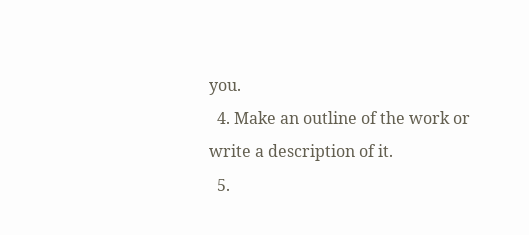you.
  4. Make an outline of the work or write a description of it.
  5.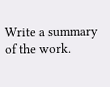Write a summary of the work.